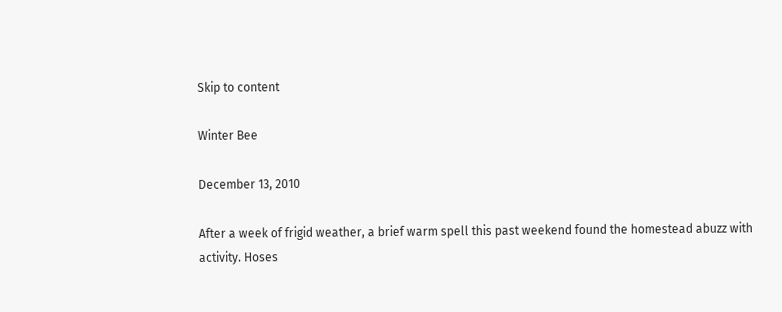Skip to content

Winter Bee

December 13, 2010

After a week of frigid weather, a brief warm spell this past weekend found the homestead abuzz with activity. Hoses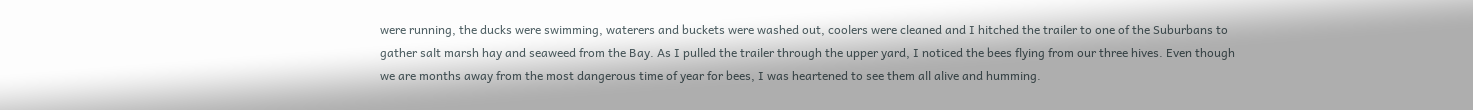were running, the ducks were swimming, waterers and buckets were washed out, coolers were cleaned and I hitched the trailer to one of the Suburbans to gather salt marsh hay and seaweed from the Bay. As I pulled the trailer through the upper yard, I noticed the bees flying from our three hives. Even though we are months away from the most dangerous time of year for bees, I was heartened to see them all alive and humming.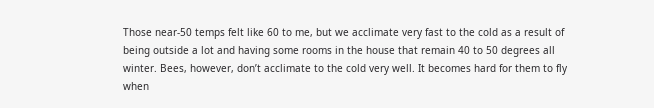Those near-50 temps felt like 60 to me, but we acclimate very fast to the cold as a result of being outside a lot and having some rooms in the house that remain 40 to 50 degrees all winter. Bees, however, don’t acclimate to the cold very well. It becomes hard for them to fly when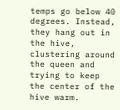temps go below 40 degrees. Instead, they hang out in the hive, clustering around the queen and trying to keep the center of the hive warm.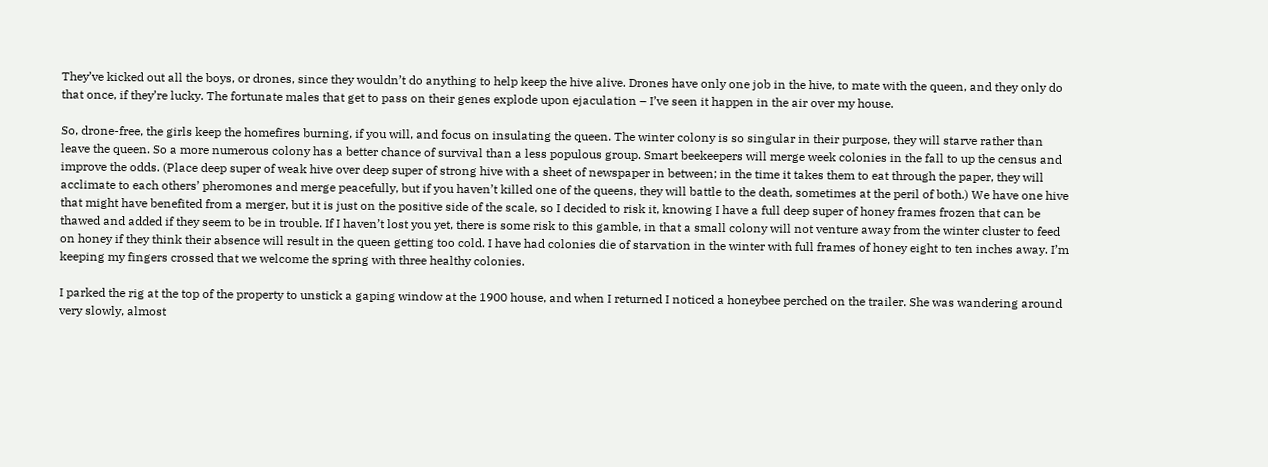They’ve kicked out all the boys, or drones, since they wouldn’t do anything to help keep the hive alive. Drones have only one job in the hive, to mate with the queen, and they only do that once, if they’re lucky. The fortunate males that get to pass on their genes explode upon ejaculation – I’ve seen it happen in the air over my house.

So, drone-free, the girls keep the homefires burning, if you will, and focus on insulating the queen. The winter colony is so singular in their purpose, they will starve rather than leave the queen. So a more numerous colony has a better chance of survival than a less populous group. Smart beekeepers will merge week colonies in the fall to up the census and improve the odds. (Place deep super of weak hive over deep super of strong hive with a sheet of newspaper in between; in the time it takes them to eat through the paper, they will acclimate to each others’ pheromones and merge peacefully, but if you haven’t killed one of the queens, they will battle to the death, sometimes at the peril of both.) We have one hive that might have benefited from a merger, but it is just on the positive side of the scale, so I decided to risk it, knowing I have a full deep super of honey frames frozen that can be thawed and added if they seem to be in trouble. If I haven’t lost you yet, there is some risk to this gamble, in that a small colony will not venture away from the winter cluster to feed on honey if they think their absence will result in the queen getting too cold. I have had colonies die of starvation in the winter with full frames of honey eight to ten inches away. I’m keeping my fingers crossed that we welcome the spring with three healthy colonies.

I parked the rig at the top of the property to unstick a gaping window at the 1900 house, and when I returned I noticed a honeybee perched on the trailer. She was wandering around very slowly, almost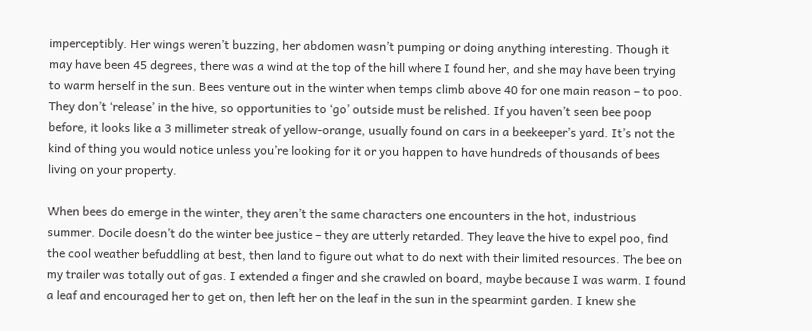imperceptibly. Her wings weren’t buzzing, her abdomen wasn’t pumping or doing anything interesting. Though it may have been 45 degrees, there was a wind at the top of the hill where I found her, and she may have been trying to warm herself in the sun. Bees venture out in the winter when temps climb above 40 for one main reason – to poo. They don’t ‘release’ in the hive, so opportunities to ‘go’ outside must be relished. If you haven’t seen bee poop before, it looks like a 3 millimeter streak of yellow-orange, usually found on cars in a beekeeper’s yard. It’s not the kind of thing you would notice unless you’re looking for it or you happen to have hundreds of thousands of bees living on your property.

When bees do emerge in the winter, they aren’t the same characters one encounters in the hot, industrious summer. Docile doesn’t do the winter bee justice – they are utterly retarded. They leave the hive to expel poo, find the cool weather befuddling at best, then land to figure out what to do next with their limited resources. The bee on my trailer was totally out of gas. I extended a finger and she crawled on board, maybe because I was warm. I found a leaf and encouraged her to get on, then left her on the leaf in the sun in the spearmint garden. I knew she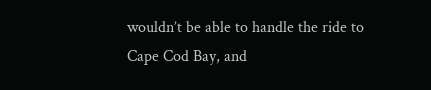wouldn’t be able to handle the ride to Cape Cod Bay, and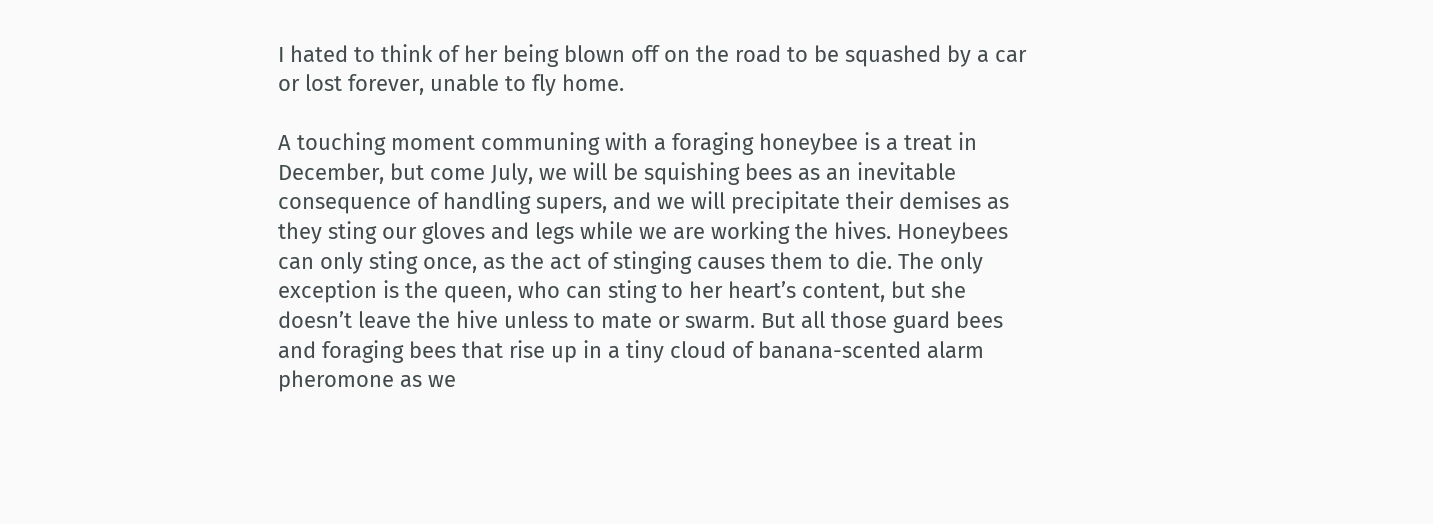I hated to think of her being blown off on the road to be squashed by a car or lost forever, unable to fly home.

A touching moment communing with a foraging honeybee is a treat in December, but come July, we will be squishing bees as an inevitable consequence of handling supers, and we will precipitate their demises as they sting our gloves and legs while we are working the hives. Honeybees can only sting once, as the act of stinging causes them to die. The only exception is the queen, who can sting to her heart’s content, but she doesn’t leave the hive unless to mate or swarm. But all those guard bees and foraging bees that rise up in a tiny cloud of banana-scented alarm pheromone as we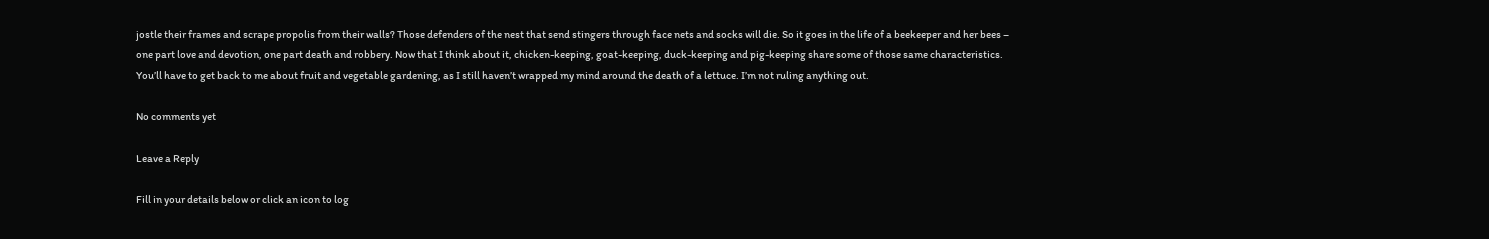jostle their frames and scrape propolis from their walls? Those defenders of the nest that send stingers through face nets and socks will die. So it goes in the life of a beekeeper and her bees – one part love and devotion, one part death and robbery. Now that I think about it, chicken-keeping, goat-keeping, duck-keeping and pig-keeping share some of those same characteristics. You’ll have to get back to me about fruit and vegetable gardening, as I still haven’t wrapped my mind around the death of a lettuce. I’m not ruling anything out.

No comments yet

Leave a Reply

Fill in your details below or click an icon to log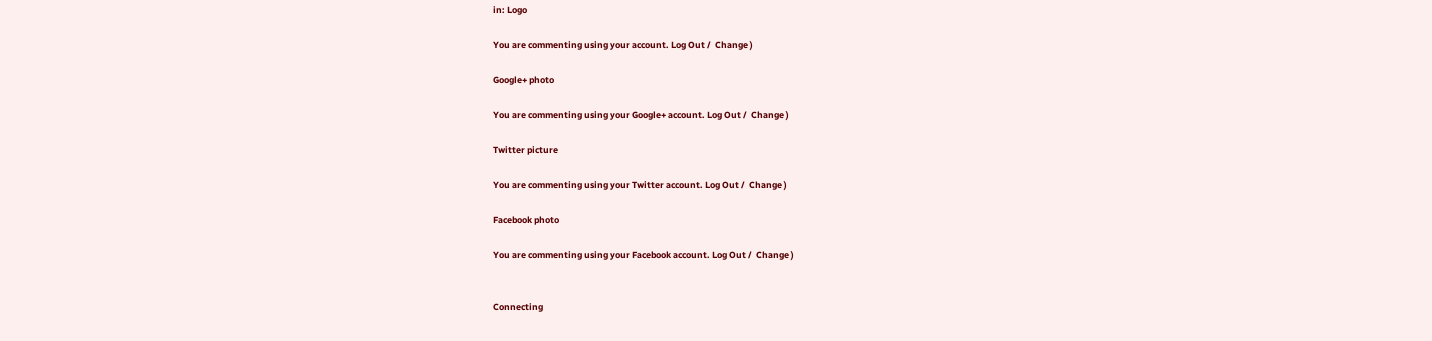in: Logo

You are commenting using your account. Log Out /  Change )

Google+ photo

You are commenting using your Google+ account. Log Out /  Change )

Twitter picture

You are commenting using your Twitter account. Log Out /  Change )

Facebook photo

You are commenting using your Facebook account. Log Out /  Change )


Connecting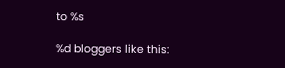to %s

%d bloggers like this: